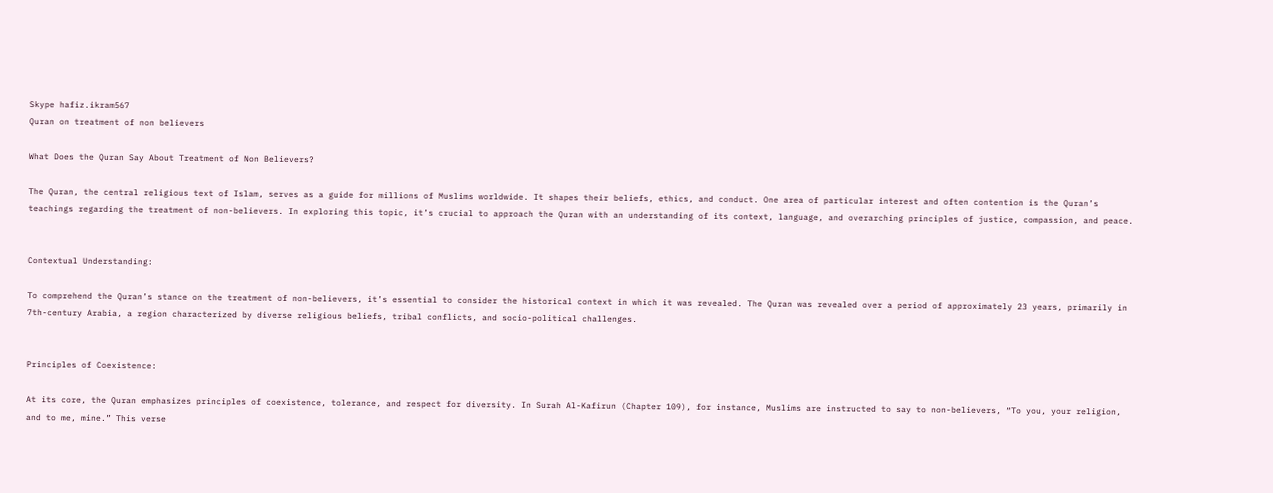Skype hafiz.ikram567
Quran on treatment of non believers

What Does the Quran Say About Treatment of Non Believers?

The Quran, the central religious text of Islam, serves as a guide for millions of Muslims worldwide. It shapes their beliefs, ethics, and conduct. One area of particular interest and often contention is the Quran’s teachings regarding the treatment of non-believers. In exploring this topic, it’s crucial to approach the Quran with an understanding of its context, language, and overarching principles of justice, compassion, and peace.


Contextual Understanding:

To comprehend the Quran’s stance on the treatment of non-believers, it’s essential to consider the historical context in which it was revealed. The Quran was revealed over a period of approximately 23 years, primarily in 7th-century Arabia, a region characterized by diverse religious beliefs, tribal conflicts, and socio-political challenges.


Principles of Coexistence:

At its core, the Quran emphasizes principles of coexistence, tolerance, and respect for diversity. In Surah Al-Kafirun (Chapter 109), for instance, Muslims are instructed to say to non-believers, “To you, your religion, and to me, mine.” This verse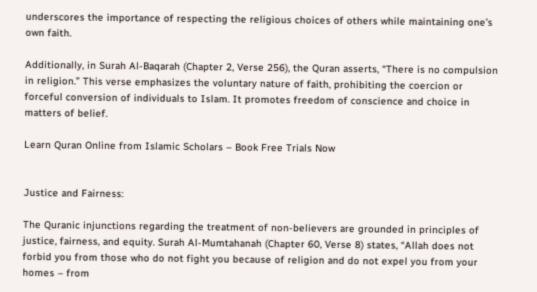underscores the importance of respecting the religious choices of others while maintaining one’s own faith.

Additionally, in Surah Al-Baqarah (Chapter 2, Verse 256), the Quran asserts, “There is no compulsion in religion.” This verse emphasizes the voluntary nature of faith, prohibiting the coercion or forceful conversion of individuals to Islam. It promotes freedom of conscience and choice in matters of belief.

Learn Quran Online from Islamic Scholars – Book Free Trials Now


Justice and Fairness:

The Quranic injunctions regarding the treatment of non-believers are grounded in principles of justice, fairness, and equity. Surah Al-Mumtahanah (Chapter 60, Verse 8) states, “Allah does not forbid you from those who do not fight you because of religion and do not expel you from your homes – from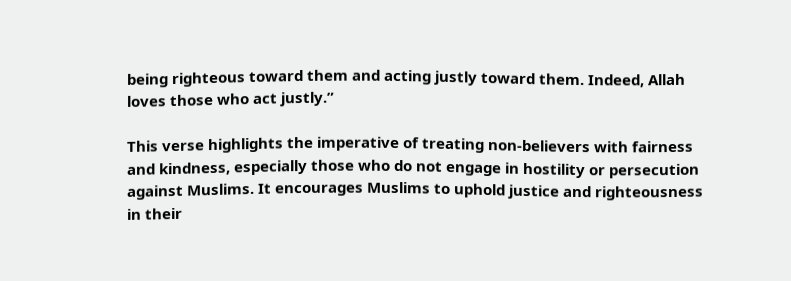being righteous toward them and acting justly toward them. Indeed, Allah loves those who act justly.”

This verse highlights the imperative of treating non-believers with fairness and kindness, especially those who do not engage in hostility or persecution against Muslims. It encourages Muslims to uphold justice and righteousness in their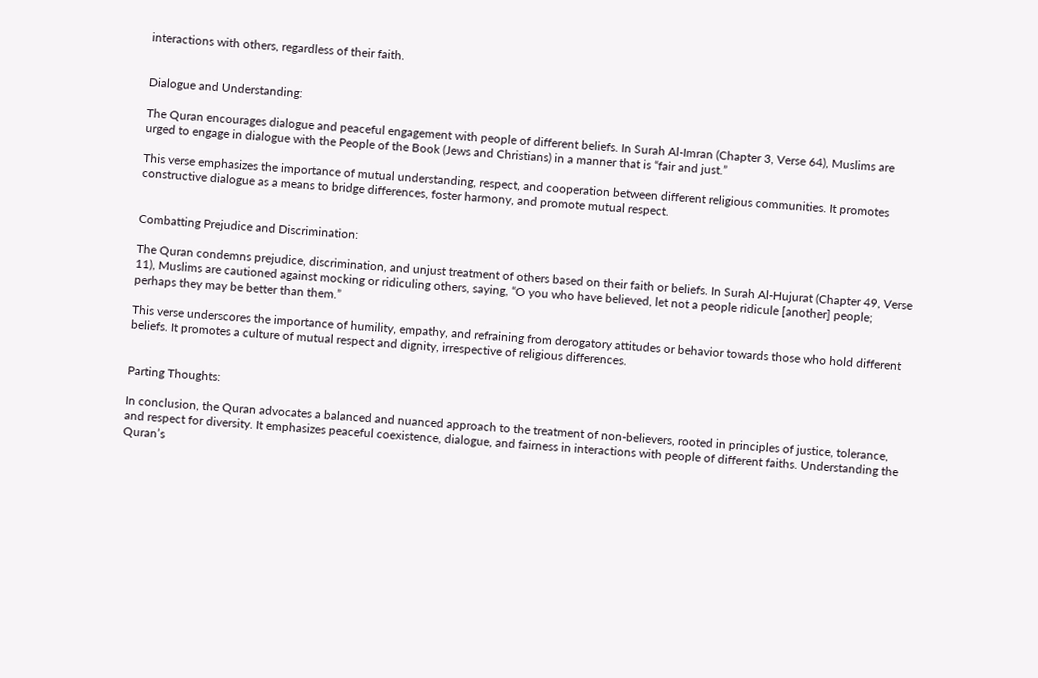interactions with others, regardless of their faith.


Dialogue and Understanding:

The Quran encourages dialogue and peaceful engagement with people of different beliefs. In Surah Al-Imran (Chapter 3, Verse 64), Muslims are urged to engage in dialogue with the People of the Book (Jews and Christians) in a manner that is “fair and just.”

This verse emphasizes the importance of mutual understanding, respect, and cooperation between different religious communities. It promotes constructive dialogue as a means to bridge differences, foster harmony, and promote mutual respect.


Combatting Prejudice and Discrimination:

The Quran condemns prejudice, discrimination, and unjust treatment of others based on their faith or beliefs. In Surah Al-Hujurat (Chapter 49, Verse 11), Muslims are cautioned against mocking or ridiculing others, saying, “O you who have believed, let not a people ridicule [another] people; perhaps they may be better than them.”

This verse underscores the importance of humility, empathy, and refraining from derogatory attitudes or behavior towards those who hold different beliefs. It promotes a culture of mutual respect and dignity, irrespective of religious differences.


Parting Thoughts:

In conclusion, the Quran advocates a balanced and nuanced approach to the treatment of non-believers, rooted in principles of justice, tolerance, and respect for diversity. It emphasizes peaceful coexistence, dialogue, and fairness in interactions with people of different faiths. Understanding the Quran’s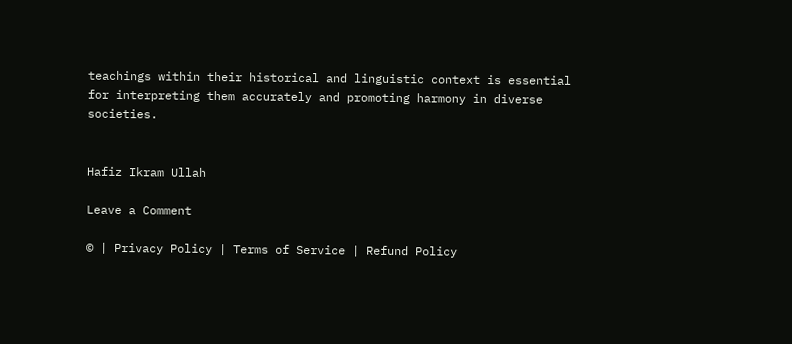teachings within their historical and linguistic context is essential for interpreting them accurately and promoting harmony in diverse societies.


Hafiz Ikram Ullah

Leave a Comment

© | Privacy Policy | Terms of Service | Refund Policy